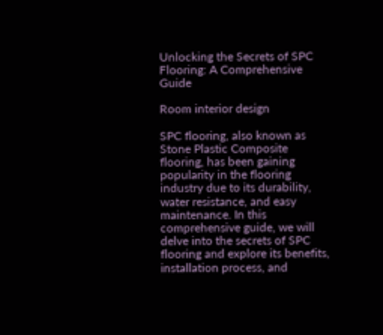Unlocking the Secrets of SPC Flooring: A Comprehensive Guide

Room interior design

SPC flooring, also known as Stone Plastic Composite flooring, has been gaining popularity in the flooring industry due to its durability, water resistance, and easy maintenance. In this comprehensive guide, we will delve into the secrets of SPC flooring and explore its benefits, installation process, and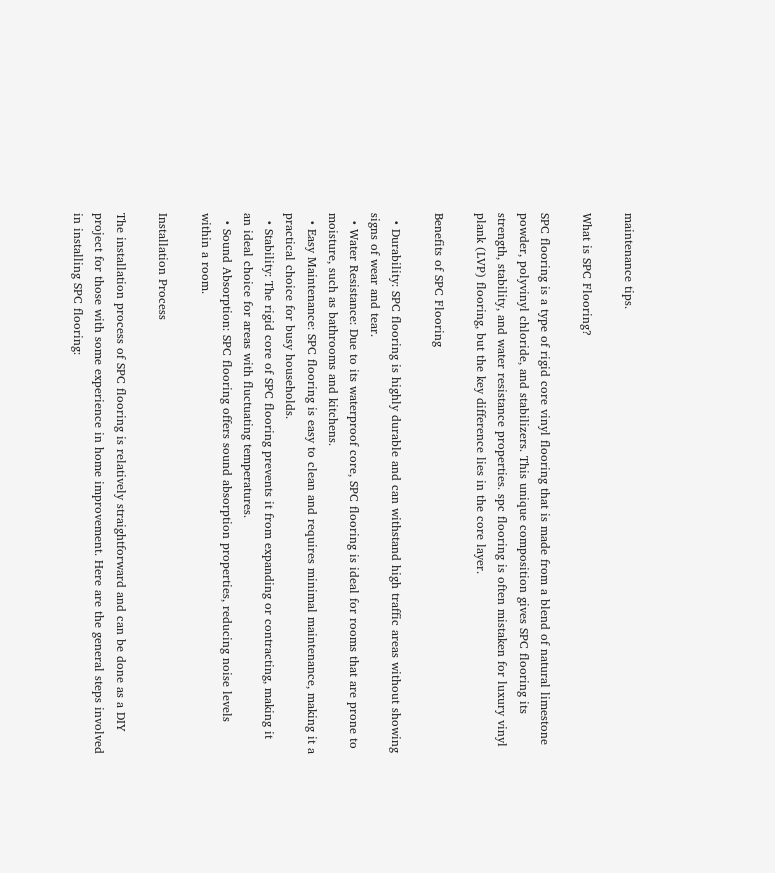maintenance tips.

What is SPC Flooring?

SPC flooring is a type of rigid core vinyl flooring that is made from a blend of natural limestone powder, polyvinyl chloride, and stabilizers. This unique composition gives SPC flooring its strength, stability, and water resistance properties. spc flooring is often mistaken for luxury vinyl plank (LVP) flooring, but the key difference lies in the core layer.

Benefits of SPC Flooring

  • Durability: SPC flooring is highly durable and can withstand high traffic areas without showing signs of wear and tear.
  • Water Resistance: Due to its waterproof core, SPC flooring is ideal for rooms that are prone to moisture, such as bathrooms and kitchens.
  • Easy Maintenance: SPC flooring is easy to clean and requires minimal maintenance, making it a practical choice for busy households.
  • Stability: The rigid core of SPC flooring prevents it from expanding or contracting, making it an ideal choice for areas with fluctuating temperatures.
  • Sound Absorption: SPC flooring offers sound absorption properties, reducing noise levels within a room.

Installation Process

The installation process of SPC flooring is relatively straightforward and can be done as a DIY project for those with some experience in home improvement. Here are the general steps involved in installing SPC flooring: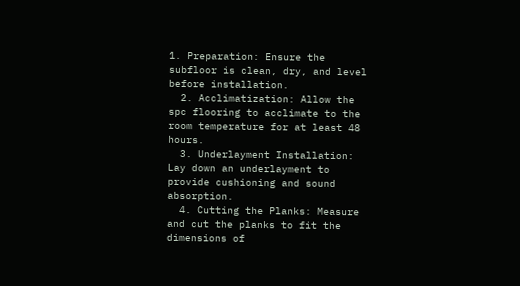1. Preparation: Ensure the subfloor is clean, dry, and level before installation.
  2. Acclimatization: Allow the spc flooring to acclimate to the room temperature for at least 48 hours.
  3. Underlayment Installation: Lay down an underlayment to provide cushioning and sound absorption.
  4. Cutting the Planks: Measure and cut the planks to fit the dimensions of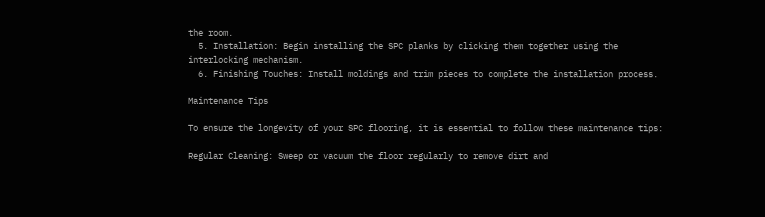the room.
  5. Installation: Begin installing the SPC planks by clicking them together using the interlocking mechanism.
  6. Finishing Touches: Install moldings and trim pieces to complete the installation process.

Maintenance Tips

To ensure the longevity of your SPC flooring, it is essential to follow these maintenance tips:

Regular Cleaning: Sweep or vacuum the floor regularly to remove dirt and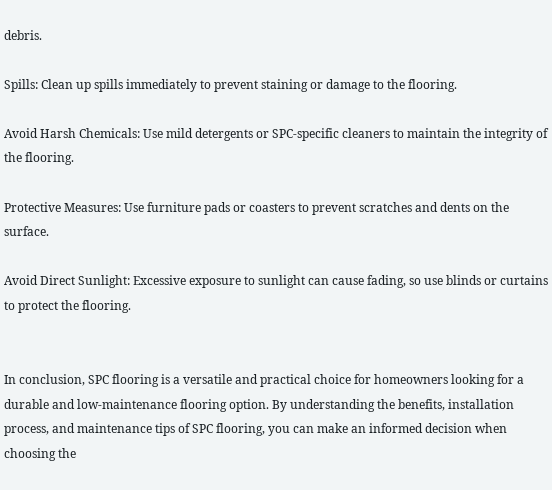debris.

Spills: Clean up spills immediately to prevent staining or damage to the flooring.

Avoid Harsh Chemicals: Use mild detergents or SPC-specific cleaners to maintain the integrity of the flooring.

Protective Measures: Use furniture pads or coasters to prevent scratches and dents on the surface.

Avoid Direct Sunlight: Excessive exposure to sunlight can cause fading, so use blinds or curtains to protect the flooring.


In conclusion, SPC flooring is a versatile and practical choice for homeowners looking for a durable and low-maintenance flooring option. By understanding the benefits, installation process, and maintenance tips of SPC flooring, you can make an informed decision when choosing the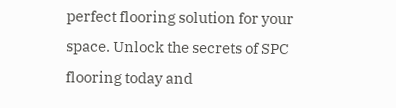perfect flooring solution for your space. Unlock the secrets of SPC flooring today and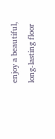enjoy a beautiful, long-lasting floor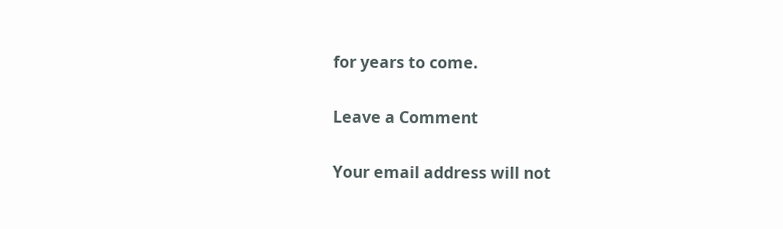for years to come.

Leave a Comment

Your email address will not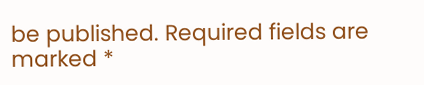be published. Required fields are marked *